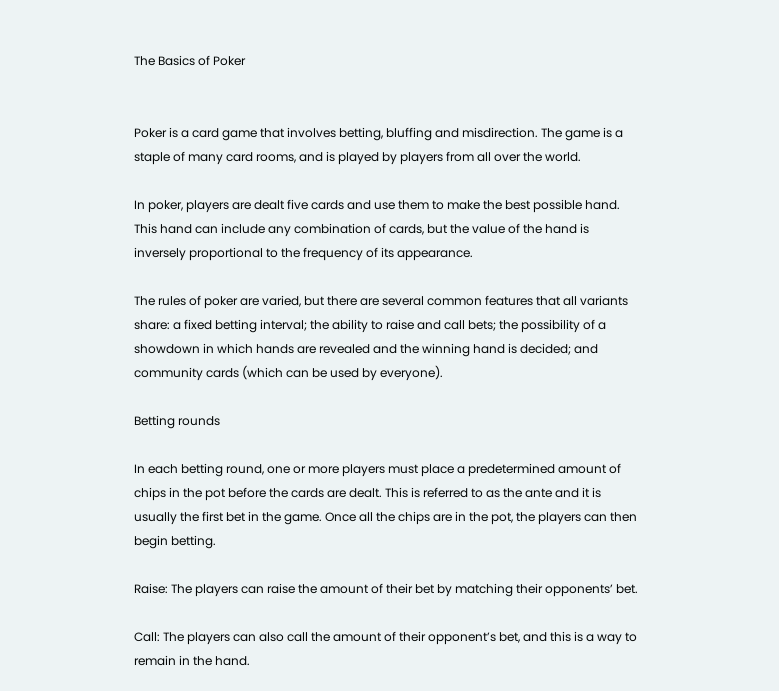The Basics of Poker


Poker is a card game that involves betting, bluffing and misdirection. The game is a staple of many card rooms, and is played by players from all over the world.

In poker, players are dealt five cards and use them to make the best possible hand. This hand can include any combination of cards, but the value of the hand is inversely proportional to the frequency of its appearance.

The rules of poker are varied, but there are several common features that all variants share: a fixed betting interval; the ability to raise and call bets; the possibility of a showdown in which hands are revealed and the winning hand is decided; and community cards (which can be used by everyone).

Betting rounds

In each betting round, one or more players must place a predetermined amount of chips in the pot before the cards are dealt. This is referred to as the ante and it is usually the first bet in the game. Once all the chips are in the pot, the players can then begin betting.

Raise: The players can raise the amount of their bet by matching their opponents’ bet.

Call: The players can also call the amount of their opponent’s bet, and this is a way to remain in the hand.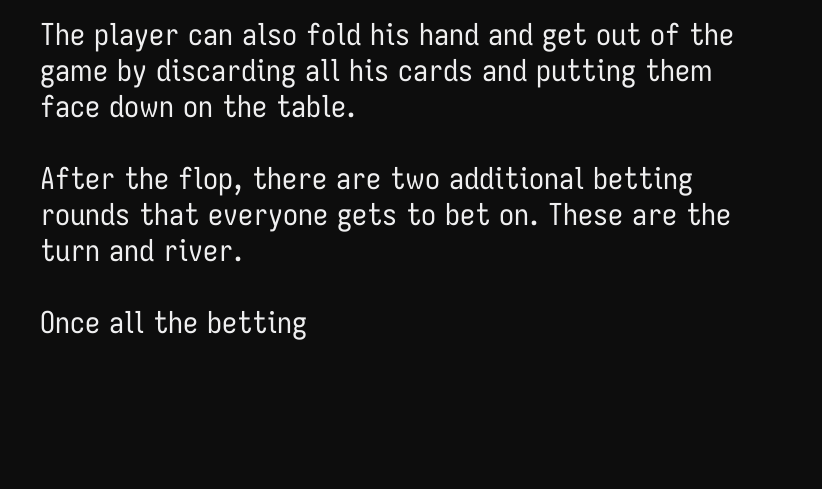The player can also fold his hand and get out of the game by discarding all his cards and putting them face down on the table.

After the flop, there are two additional betting rounds that everyone gets to bet on. These are the turn and river.

Once all the betting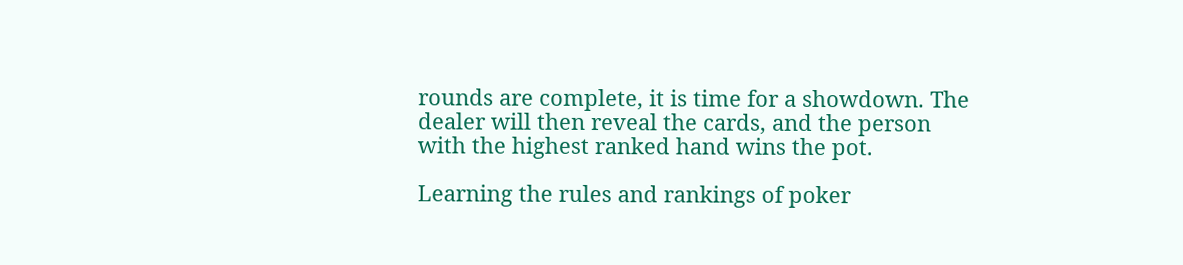rounds are complete, it is time for a showdown. The dealer will then reveal the cards, and the person with the highest ranked hand wins the pot.

Learning the rules and rankings of poker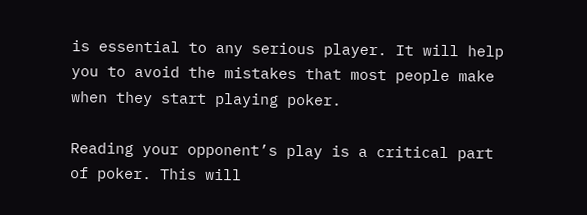is essential to any serious player. It will help you to avoid the mistakes that most people make when they start playing poker.

Reading your opponent’s play is a critical part of poker. This will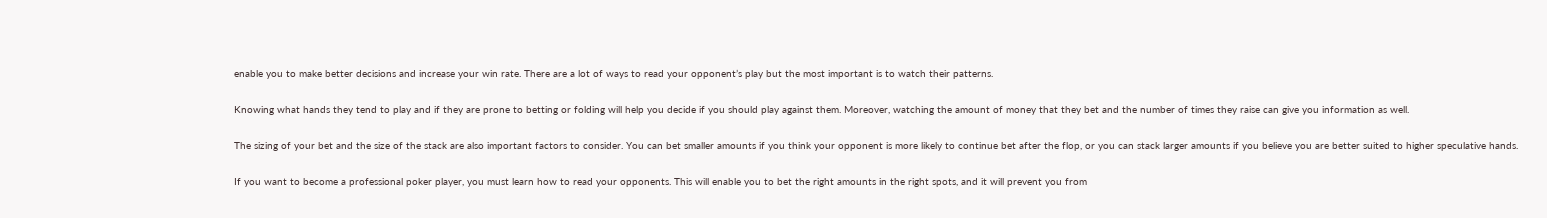enable you to make better decisions and increase your win rate. There are a lot of ways to read your opponent’s play but the most important is to watch their patterns.

Knowing what hands they tend to play and if they are prone to betting or folding will help you decide if you should play against them. Moreover, watching the amount of money that they bet and the number of times they raise can give you information as well.

The sizing of your bet and the size of the stack are also important factors to consider. You can bet smaller amounts if you think your opponent is more likely to continue bet after the flop, or you can stack larger amounts if you believe you are better suited to higher speculative hands.

If you want to become a professional poker player, you must learn how to read your opponents. This will enable you to bet the right amounts in the right spots, and it will prevent you from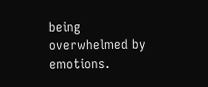being overwhelmed by emotions.